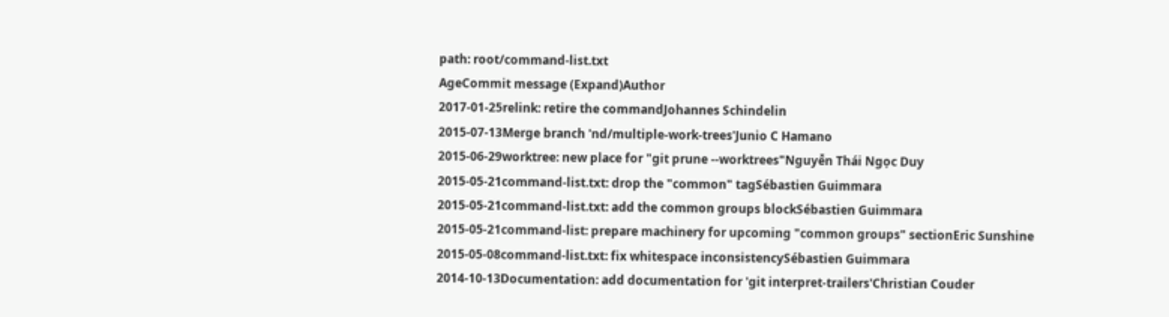path: root/command-list.txt
AgeCommit message (Expand)Author
2017-01-25relink: retire the commandJohannes Schindelin
2015-07-13Merge branch 'nd/multiple-work-trees'Junio C Hamano
2015-06-29worktree: new place for "git prune --worktrees"Nguyễn Thái Ngọc Duy
2015-05-21command-list.txt: drop the "common" tagSébastien Guimmara
2015-05-21command-list.txt: add the common groups blockSébastien Guimmara
2015-05-21command-list: prepare machinery for upcoming "common groups" sectionEric Sunshine
2015-05-08command-list.txt: fix whitespace inconsistencySébastien Guimmara
2014-10-13Documentation: add documentation for 'git interpret-trailers'Christian Couder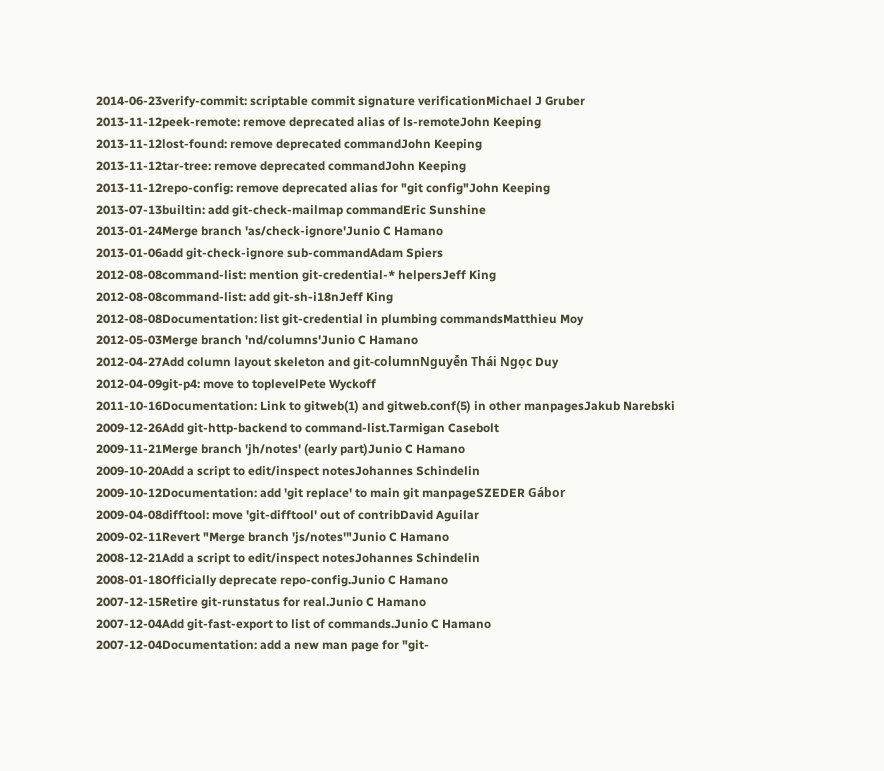2014-06-23verify-commit: scriptable commit signature verificationMichael J Gruber
2013-11-12peek-remote: remove deprecated alias of ls-remoteJohn Keeping
2013-11-12lost-found: remove deprecated commandJohn Keeping
2013-11-12tar-tree: remove deprecated commandJohn Keeping
2013-11-12repo-config: remove deprecated alias for "git config"John Keeping
2013-07-13builtin: add git-check-mailmap commandEric Sunshine
2013-01-24Merge branch 'as/check-ignore'Junio C Hamano
2013-01-06add git-check-ignore sub-commandAdam Spiers
2012-08-08command-list: mention git-credential-* helpersJeff King
2012-08-08command-list: add git-sh-i18nJeff King
2012-08-08Documentation: list git-credential in plumbing commandsMatthieu Moy
2012-05-03Merge branch 'nd/columns'Junio C Hamano
2012-04-27Add column layout skeleton and git-columnNguyễn Thái Ngọc Duy
2012-04-09git-p4: move to toplevelPete Wyckoff
2011-10-16Documentation: Link to gitweb(1) and gitweb.conf(5) in other manpagesJakub Narebski
2009-12-26Add git-http-backend to command-list.Tarmigan Casebolt
2009-11-21Merge branch 'jh/notes' (early part)Junio C Hamano
2009-10-20Add a script to edit/inspect notesJohannes Schindelin
2009-10-12Documentation: add 'git replace' to main git manpageSZEDER Gábor
2009-04-08difftool: move 'git-difftool' out of contribDavid Aguilar
2009-02-11Revert "Merge branch 'js/notes'"Junio C Hamano
2008-12-21Add a script to edit/inspect notesJohannes Schindelin
2008-01-18Officially deprecate repo-config.Junio C Hamano
2007-12-15Retire git-runstatus for real.Junio C Hamano
2007-12-04Add git-fast-export to list of commands.Junio C Hamano
2007-12-04Documentation: add a new man page for "git-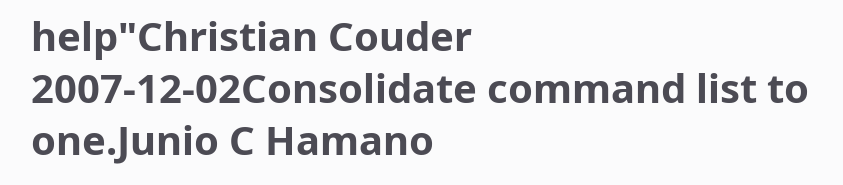help"Christian Couder
2007-12-02Consolidate command list to one.Junio C Hamano